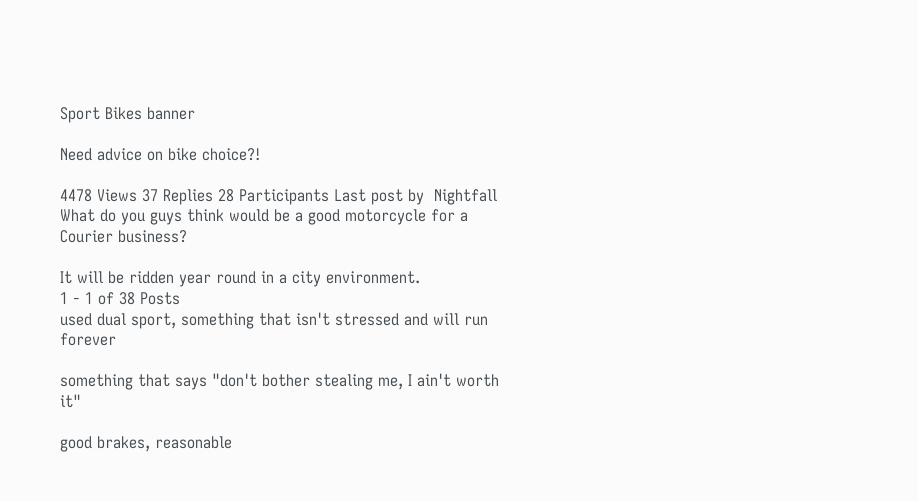Sport Bikes banner

Need advice on bike choice?!

4478 Views 37 Replies 28 Participants Last post by  Nightfall
What do you guys think would be a good motorcycle for a Courier business?

It will be ridden year round in a city environment.
1 - 1 of 38 Posts
used dual sport, something that isn't stressed and will run forever

something that says "don't bother stealing me, I ain't worth it"

good brakes, reasonable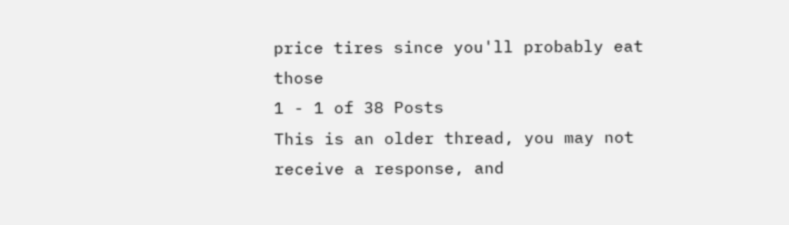price tires since you'll probably eat those
1 - 1 of 38 Posts
This is an older thread, you may not receive a response, and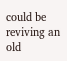could be reviving an old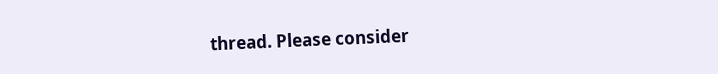thread. Please consider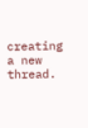creating a new thread.